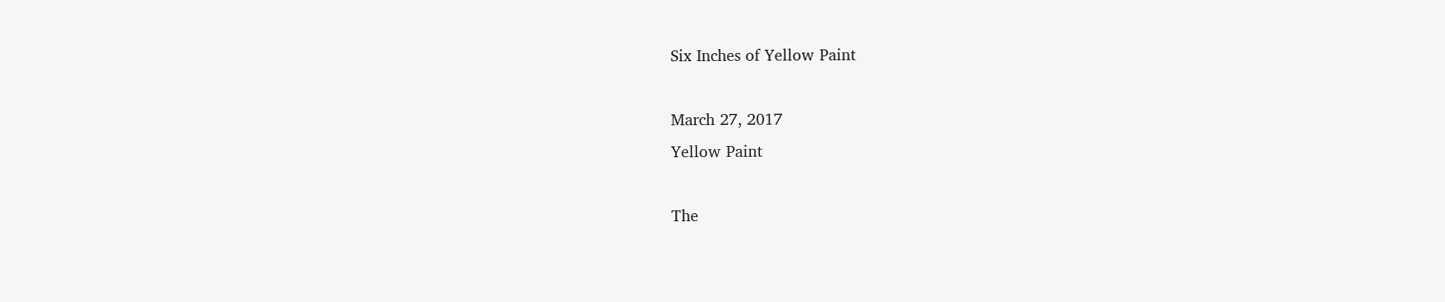Six Inches of Yellow Paint

March 27, 2017
Yellow Paint

The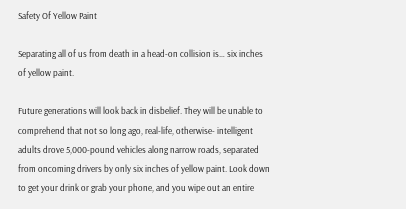Safety Of Yellow Paint

Separating all of us from death in a head-on collision is… six inches of yellow paint.

Future generations will look back in disbelief. They will be unable to comprehend that not so long ago, real-life, otherwise- intelligent adults drove 5,000-pound vehicles along narrow roads, separated from oncoming drivers by only six inches of yellow paint. Look down to get your drink or grab your phone, and you wipe out an entire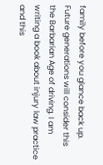family before you glance back up. Future generations will consider this the Barbarian Age of driving. I am writing a book about injury law practice and this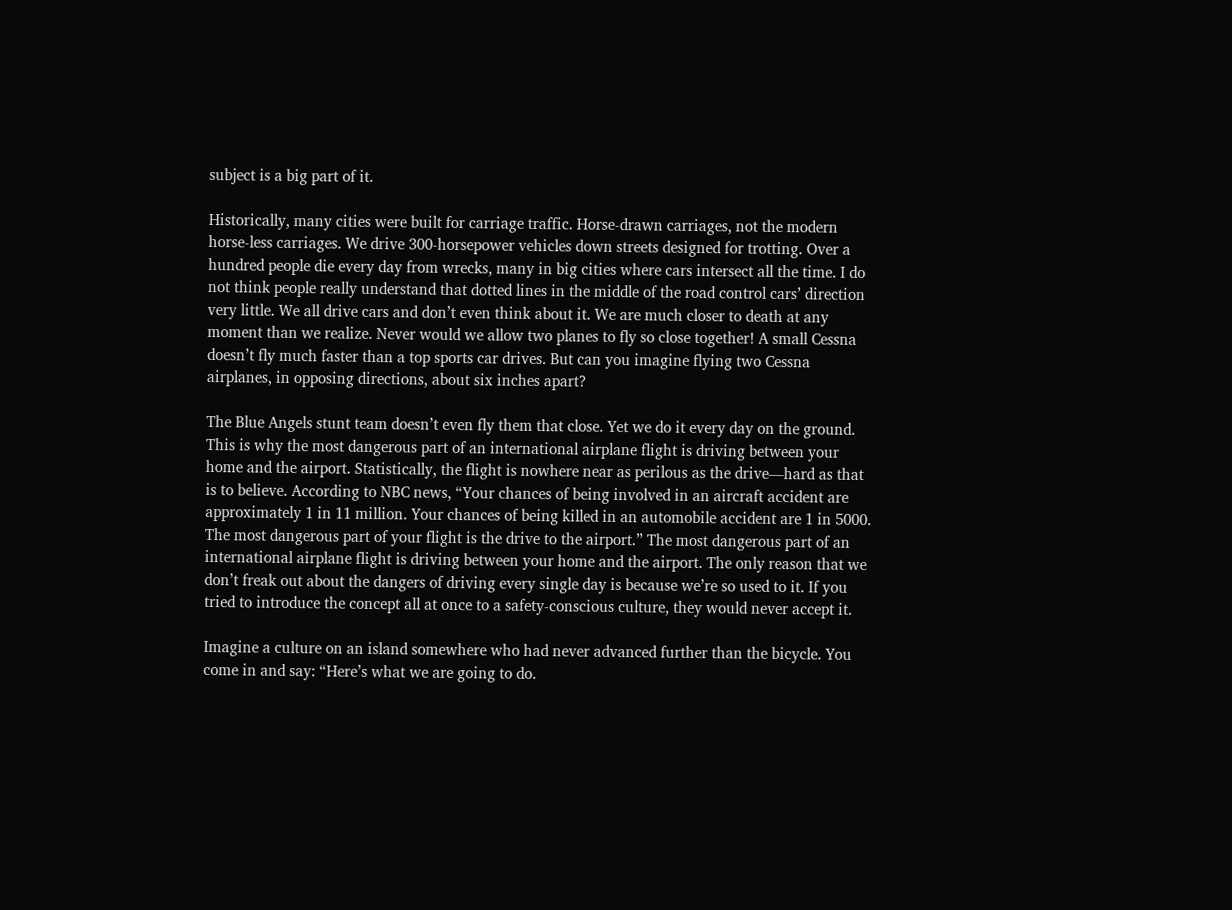subject is a big part of it.

Historically, many cities were built for carriage traffic. Horse-drawn carriages, not the modern horse-less carriages. We drive 300-horsepower vehicles down streets designed for trotting. Over a hundred people die every day from wrecks, many in big cities where cars intersect all the time. I do not think people really understand that dotted lines in the middle of the road control cars’ direction very little. We all drive cars and don’t even think about it. We are much closer to death at any moment than we realize. Never would we allow two planes to fly so close together! A small Cessna doesn’t fly much faster than a top sports car drives. But can you imagine flying two Cessna airplanes, in opposing directions, about six inches apart?

The Blue Angels stunt team doesn’t even fly them that close. Yet we do it every day on the ground. This is why the most dangerous part of an international airplane flight is driving between your home and the airport. Statistically, the flight is nowhere near as perilous as the drive—hard as that is to believe. According to NBC news, “Your chances of being involved in an aircraft accident are approximately 1 in 11 million. Your chances of being killed in an automobile accident are 1 in 5000. The most dangerous part of your flight is the drive to the airport.” The most dangerous part of an international airplane flight is driving between your home and the airport. The only reason that we don’t freak out about the dangers of driving every single day is because we’re so used to it. If you tried to introduce the concept all at once to a safety-conscious culture, they would never accept it.

Imagine a culture on an island somewhere who had never advanced further than the bicycle. You come in and say: “Here’s what we are going to do.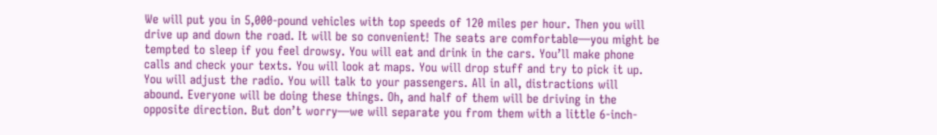We will put you in 5,000-pound vehicles with top speeds of 120 miles per hour. Then you will drive up and down the road. It will be so convenient! The seats are comfortable—you might be tempted to sleep if you feel drowsy. You will eat and drink in the cars. You’ll make phone calls and check your texts. You will look at maps. You will drop stuff and try to pick it up. You will adjust the radio. You will talk to your passengers. All in all, distractions will abound. Everyone will be doing these things. Oh, and half of them will be driving in the opposite direction. But don’t worry—we will separate you from them with a little 6-inch-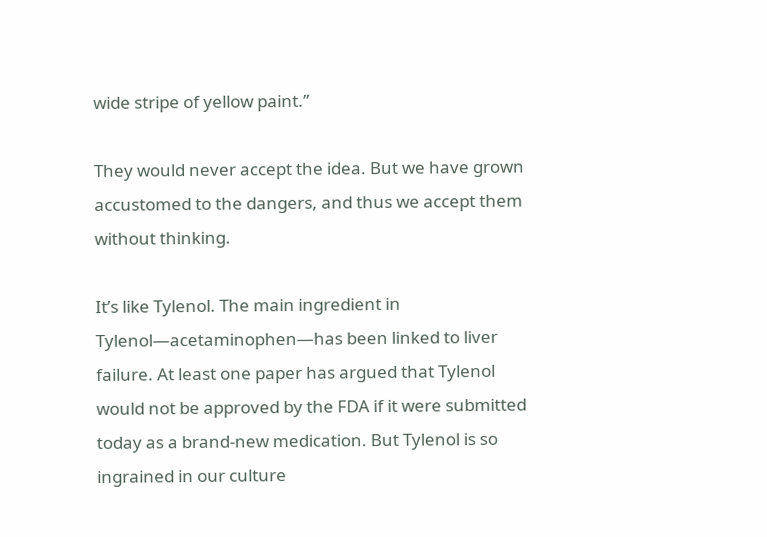wide stripe of yellow paint.”

They would never accept the idea. But we have grown accustomed to the dangers, and thus we accept them without thinking.

It’s like Tylenol. The main ingredient in Tylenol—acetaminophen—has been linked to liver failure. At least one paper has argued that Tylenol would not be approved by the FDA if it were submitted today as a brand-new medication. But Tylenol is so ingrained in our culture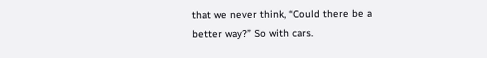that we never think, “Could there be a better way?” So with cars.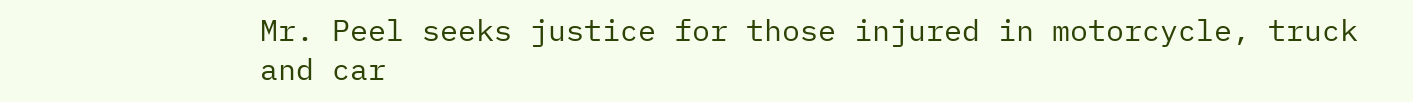Mr. Peel seeks justice for those injured in motorcycle, truck and car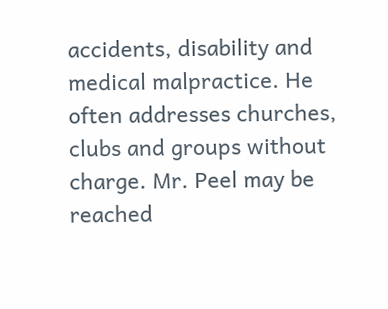accidents, disability and medical malpractice. He often addresses churches, clubs and groups without charge. Mr. Peel may be reached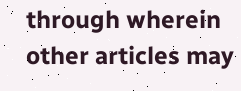through wherein other articles may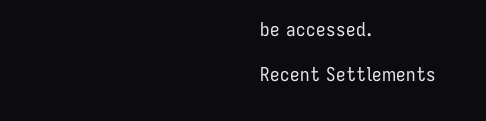be accessed.

Recent Settlements